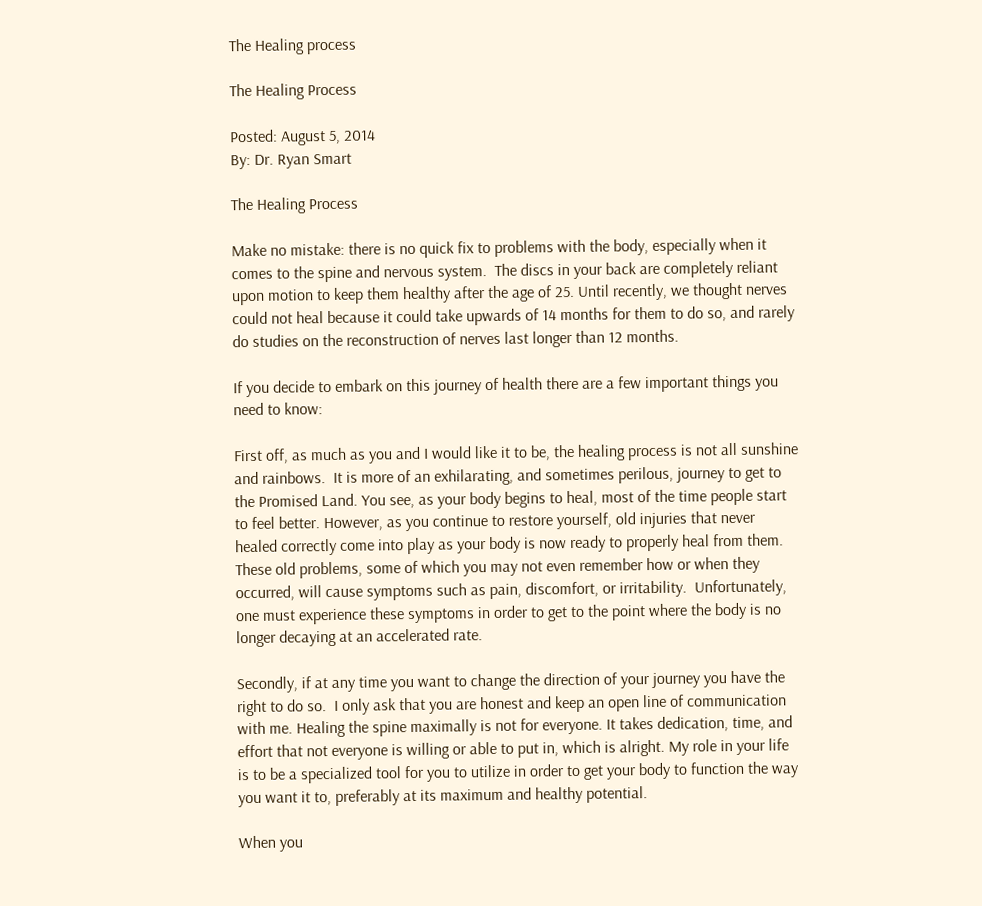The Healing process

The Healing Process

Posted: August 5, 2014
By: Dr. Ryan Smart

The Healing Process

Make no mistake: there is no quick fix to problems with the body, especially when it comes to the spine and nervous system.  The discs in your back are completely reliant upon motion to keep them healthy after the age of 25. Until recently, we thought nerves could not heal because it could take upwards of 14 months for them to do so, and rarely do studies on the reconstruction of nerves last longer than 12 months.

If you decide to embark on this journey of health there are a few important things you need to know:

First off, as much as you and I would like it to be, the healing process is not all sunshine and rainbows.  It is more of an exhilarating, and sometimes perilous, journey to get to the Promised Land. You see, as your body begins to heal, most of the time people start to feel better. However, as you continue to restore yourself, old injuries that never healed correctly come into play as your body is now ready to properly heal from them.  These old problems, some of which you may not even remember how or when they occurred, will cause symptoms such as pain, discomfort, or irritability.  Unfortunately, one must experience these symptoms in order to get to the point where the body is no longer decaying at an accelerated rate.

Secondly, if at any time you want to change the direction of your journey you have the right to do so.  I only ask that you are honest and keep an open line of communication with me. Healing the spine maximally is not for everyone. It takes dedication, time, and effort that not everyone is willing or able to put in, which is alright. My role in your life is to be a specialized tool for you to utilize in order to get your body to function the way you want it to, preferably at its maximum and healthy potential.

When you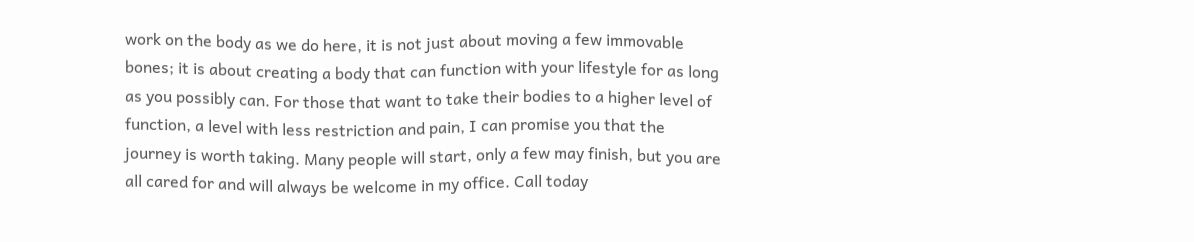work on the body as we do here, it is not just about moving a few immovable bones; it is about creating a body that can function with your lifestyle for as long as you possibly can. For those that want to take their bodies to a higher level of function, a level with less restriction and pain, I can promise you that the journey is worth taking. Many people will start, only a few may finish, but you are all cared for and will always be welcome in my office. Call today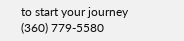to start your journey (360) 779-5580